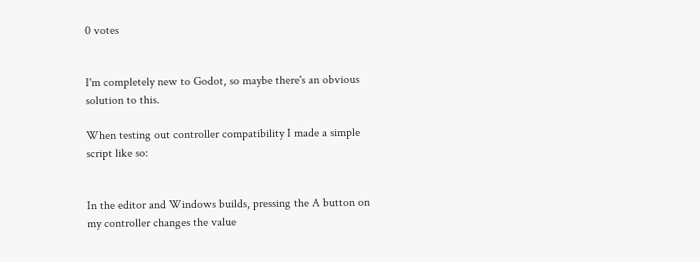0 votes


I'm completely new to Godot, so maybe there's an obvious solution to this.

When testing out controller compatibility I made a simple script like so:


In the editor and Windows builds, pressing the A button on my controller changes the value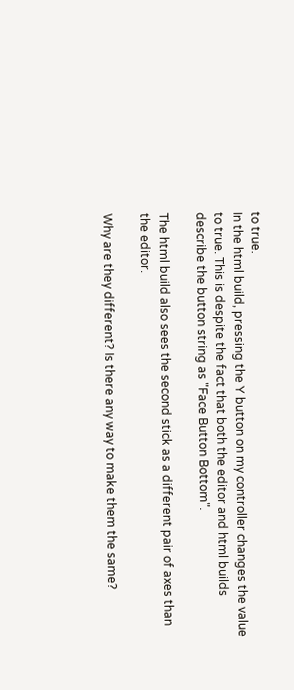to true.
In the html build, pressing the Y button on my controller changes the value to true. This is despite the fact that both the editor and html builds describe the button string as "Face Button Bottom".

The html build also sees the second stick as a different pair of axes than the editor.

Why are they different? Is there any way to make them the same?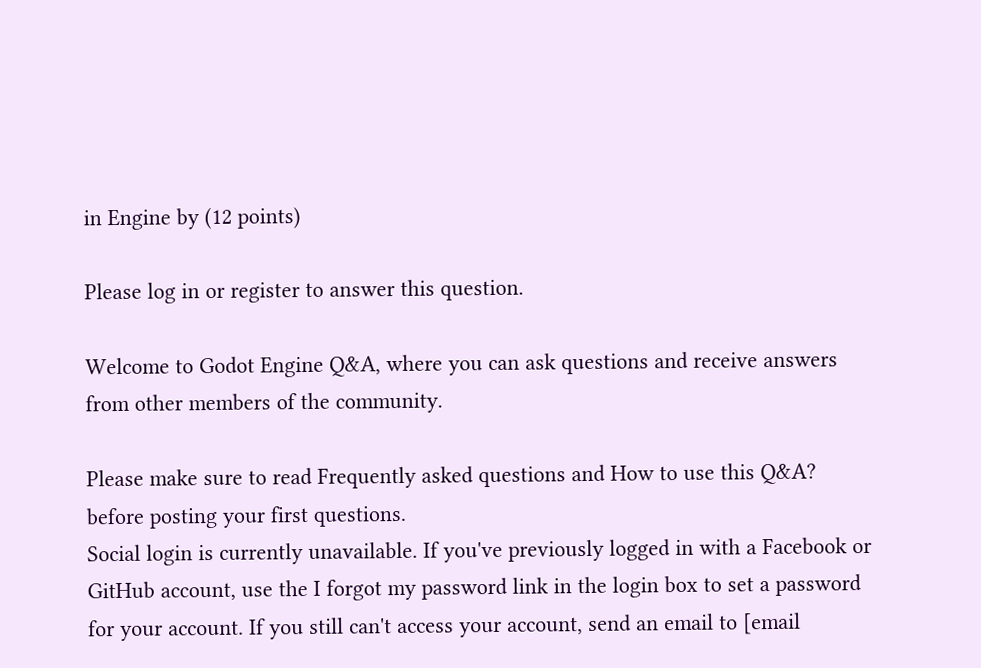in Engine by (12 points)

Please log in or register to answer this question.

Welcome to Godot Engine Q&A, where you can ask questions and receive answers from other members of the community.

Please make sure to read Frequently asked questions and How to use this Q&A? before posting your first questions.
Social login is currently unavailable. If you've previously logged in with a Facebook or GitHub account, use the I forgot my password link in the login box to set a password for your account. If you still can't access your account, send an email to [email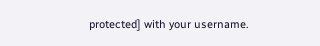protected] with your username.